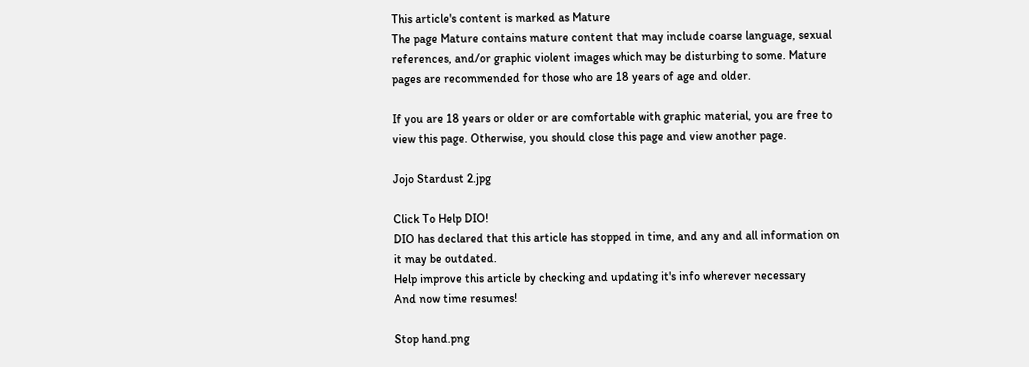This article's content is marked as Mature
The page Mature contains mature content that may include coarse language, sexual references, and/or graphic violent images which may be disturbing to some. Mature pages are recommended for those who are 18 years of age and older.

If you are 18 years or older or are comfortable with graphic material, you are free to view this page. Otherwise, you should close this page and view another page.

Jojo Stardust 2.jpg

Click To Help DIO!
DIO has declared that this article has stopped in time, and any and all information on it may be outdated.
Help improve this article by checking and updating it's info wherever necessary
And now time resumes!

Stop hand.png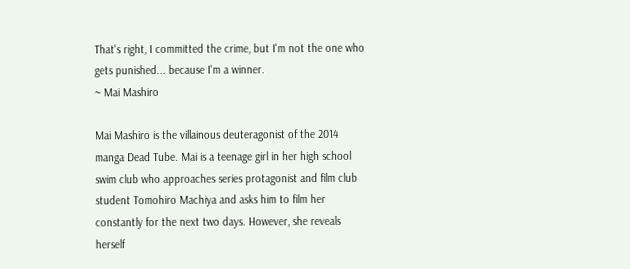That's right, I committed the crime, but I'm not the one who gets punished... because I'm a winner.
~ Mai Mashiro

Mai Mashiro is the villainous deuteragonist of the 2014 manga Dead Tube. Mai is a teenage girl in her high school swim club who approaches series protagonist and film club student Tomohiro Machiya and asks him to film her constantly for the next two days. However, she reveals herself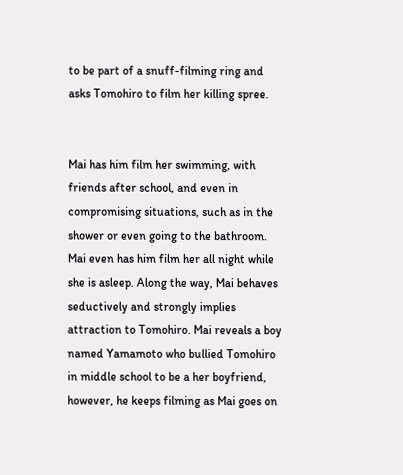to be part of a snuff-filming ring and asks Tomohiro to film her killing spree.


Mai has him film her swimming, with friends after school, and even in compromising situations, such as in the shower or even going to the bathroom. Mai even has him film her all night while she is asleep. Along the way, Mai behaves seductively and strongly implies attraction to Tomohiro. Mai reveals a boy named Yamamoto who bullied Tomohiro in middle school to be a her boyfriend, however, he keeps filming as Mai goes on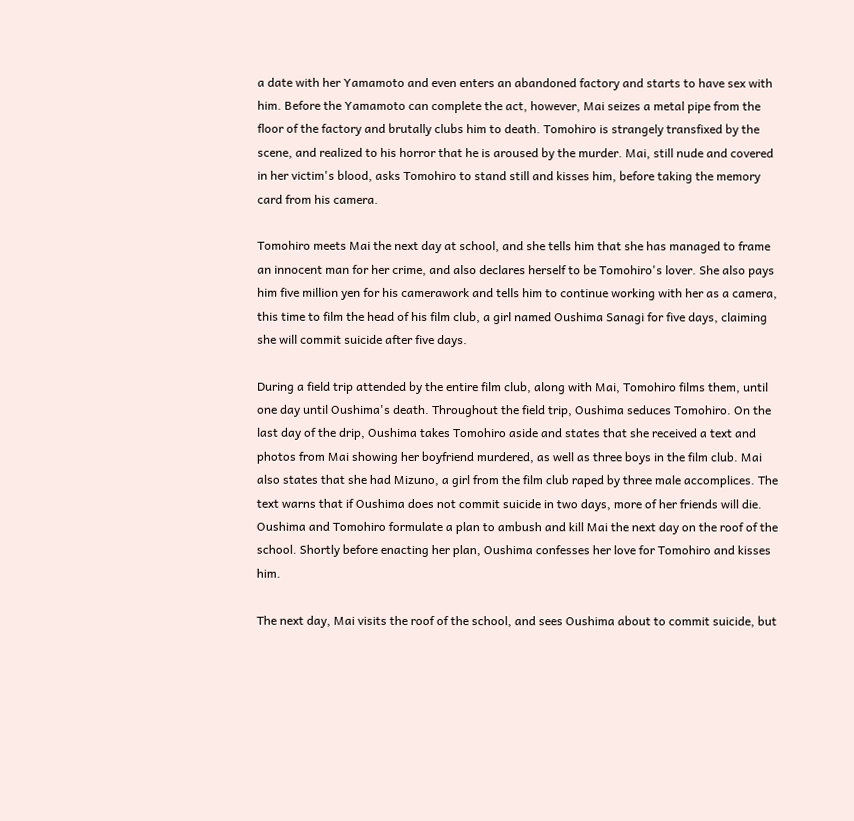a date with her Yamamoto and even enters an abandoned factory and starts to have sex with him. Before the Yamamoto can complete the act, however, Mai seizes a metal pipe from the floor of the factory and brutally clubs him to death. Tomohiro is strangely transfixed by the scene, and realized to his horror that he is aroused by the murder. Mai, still nude and covered in her victim's blood, asks Tomohiro to stand still and kisses him, before taking the memory card from his camera.

Tomohiro meets Mai the next day at school, and she tells him that she has managed to frame an innocent man for her crime, and also declares herself to be Tomohiro's lover. She also pays him five million yen for his camerawork and tells him to continue working with her as a camera, this time to film the head of his film club, a girl named Oushima Sanagi for five days, claiming she will commit suicide after five days.

During a field trip attended by the entire film club, along with Mai, Tomohiro films them, until one day until Oushima's death. Throughout the field trip, Oushima seduces Tomohiro. On the last day of the drip, Oushima takes Tomohiro aside and states that she received a text and photos from Mai showing her boyfriend murdered, as well as three boys in the film club. Mai also states that she had Mizuno, a girl from the film club raped by three male accomplices. The text warns that if Oushima does not commit suicide in two days, more of her friends will die. Oushima and Tomohiro formulate a plan to ambush and kill Mai the next day on the roof of the school. Shortly before enacting her plan, Oushima confesses her love for Tomohiro and kisses him.

The next day, Mai visits the roof of the school, and sees Oushima about to commit suicide, but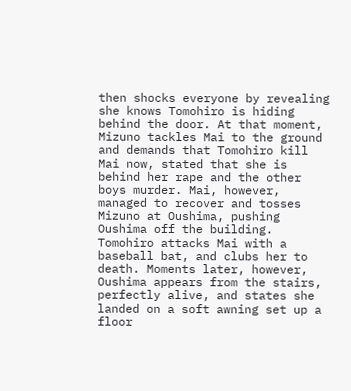then shocks everyone by revealing she knows Tomohiro is hiding behind the door. At that moment, Mizuno tackles Mai to the ground and demands that Tomohiro kill Mai now, stated that she is behind her rape and the other boys murder. Mai, however, managed to recover and tosses Mizuno at Oushima, pushing Oushima off the building. Tomohiro attacks Mai with a baseball bat, and clubs her to death. Moments later, however, Oushima appears from the stairs, perfectly alive, and states she landed on a soft awning set up a floor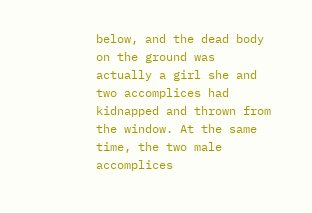below, and the dead body on the ground was actually a girl she and two accomplices had kidnapped and thrown from the window. At the same time, the two male accomplices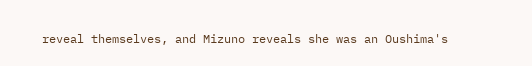reveal themselves, and Mizuno reveals she was an Oushima's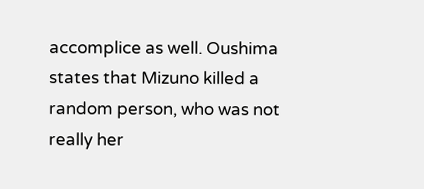accomplice as well. Oushima states that Mizuno killed a random person, who was not really her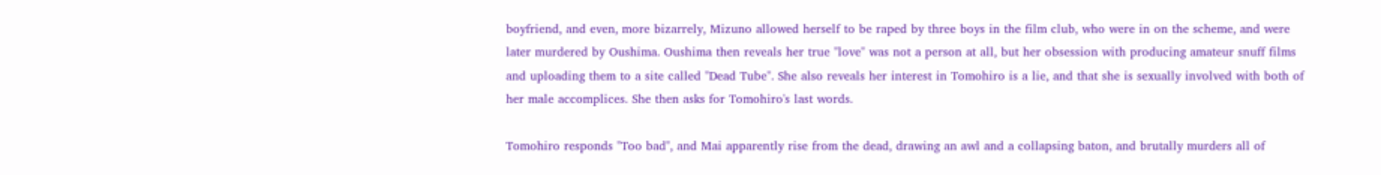boyfriend, and even, more bizarrely, Mizuno allowed herself to be raped by three boys in the film club, who were in on the scheme, and were later murdered by Oushima. Oushima then reveals her true "love" was not a person at all, but her obsession with producing amateur snuff films and uploading them to a site called "Dead Tube". She also reveals her interest in Tomohiro is a lie, and that she is sexually involved with both of her male accomplices. She then asks for Tomohiro's last words.

Tomohiro responds "Too bad", and Mai apparently rise from the dead, drawing an awl and a collapsing baton, and brutally murders all of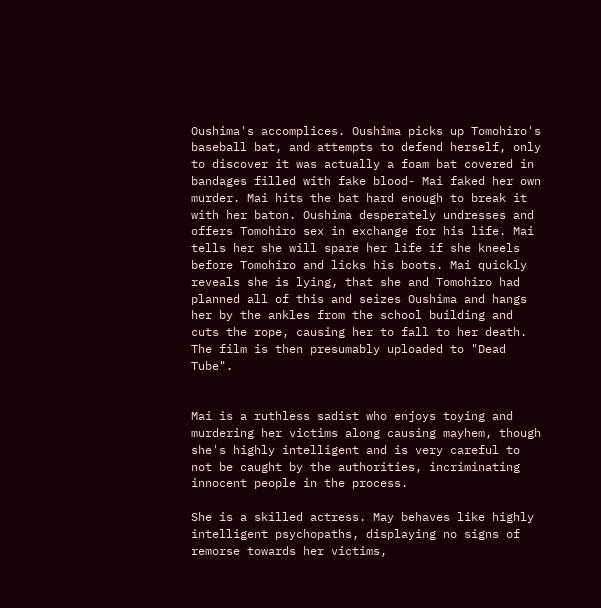Oushima's accomplices. Oushima picks up Tomohiro's baseball bat, and attempts to defend herself, only to discover it was actually a foam bat covered in bandages filled with fake blood- Mai faked her own murder. Mai hits the bat hard enough to break it with her baton. Oushima desperately undresses and offers Tomohiro sex in exchange for his life. Mai tells her she will spare her life if she kneels before Tomohiro and licks his boots. Mai quickly reveals she is lying, that she and Tomohiro had planned all of this and seizes Oushima and hangs her by the ankles from the school building and cuts the rope, causing her to fall to her death. The film is then presumably uploaded to "Dead Tube".


Mai is a ruthless sadist who enjoys toying and murdering her victims along causing mayhem, though she's highly intelligent and is very careful to not be caught by the authorities, incriminating innocent people in the process.

She is a skilled actress. May behaves like highly intelligent psychopaths, displaying no signs of remorse towards her victims,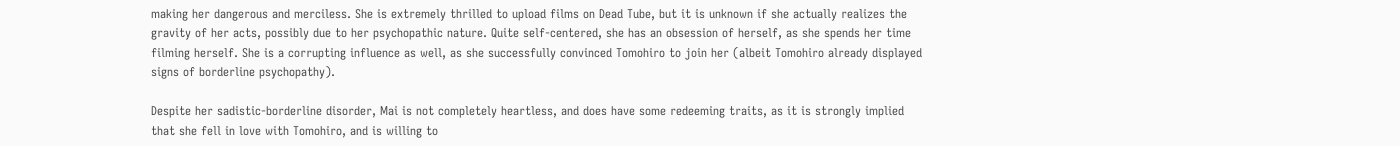making her dangerous and merciless. She is extremely thrilled to upload films on Dead Tube, but it is unknown if she actually realizes the gravity of her acts, possibly due to her psychopathic nature. Quite self-centered, she has an obsession of herself, as she spends her time filming herself. She is a corrupting influence as well, as she successfully convinced Tomohiro to join her (albeit Tomohiro already displayed signs of borderline psychopathy).

Despite her sadistic-borderline disorder, Mai is not completely heartless, and does have some redeeming traits, as it is strongly implied that she fell in love with Tomohiro, and is willing to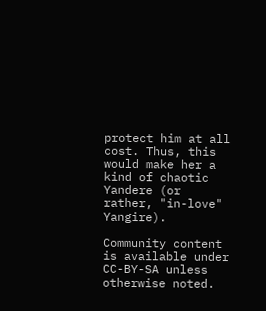protect him at all cost. Thus, this would make her a kind of chaotic Yandere (or rather, "in-love" Yangire).

Community content is available under CC-BY-SA unless otherwise noted.